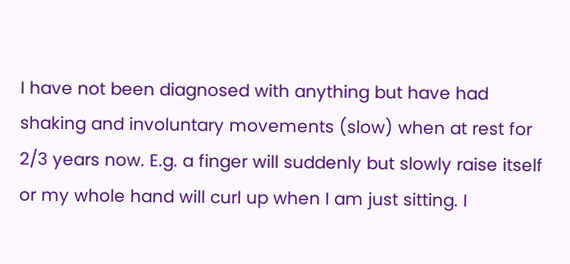I have not been diagnosed with anything but have had shaking and involuntary movements (slow) when at rest for 2/3 years now. E.g. a finger will suddenly but slowly raise itself or my whole hand will curl up when I am just sitting. I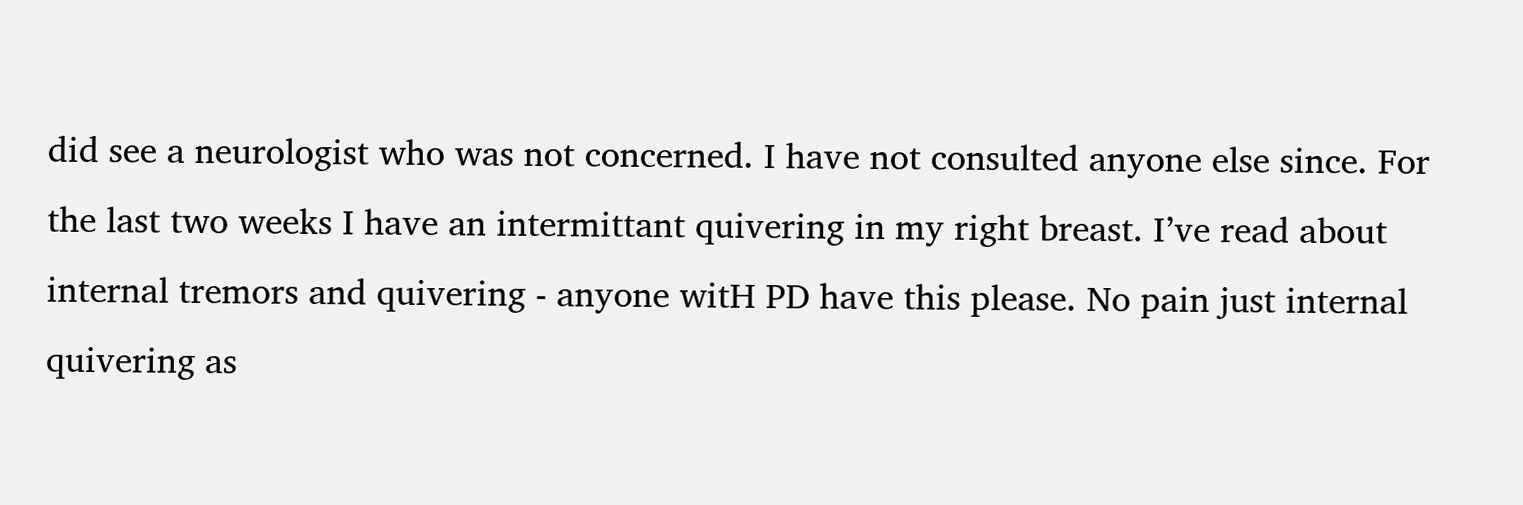did see a neurologist who was not concerned. I have not consulted anyone else since. For the last two weeks I have an intermittant quivering in my right breast. I’ve read about internal tremors and quivering - anyone witH PD have this please. No pain just internal quivering as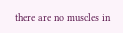there are no muscles in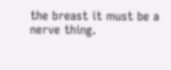the breast it must be a nerve thing.